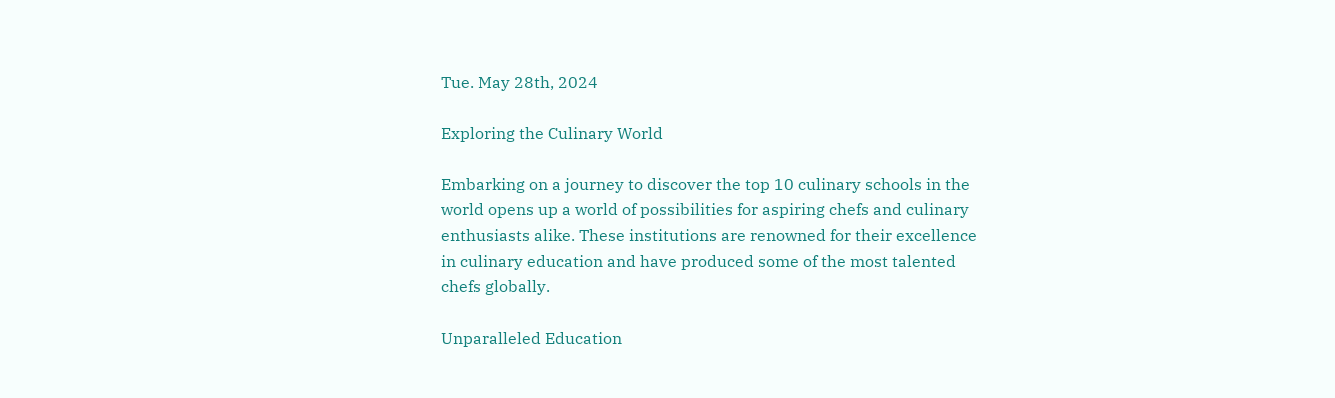Tue. May 28th, 2024

Exploring the Culinary World

Embarking on a journey to discover the top 10 culinary schools in the world opens up a world of possibilities for aspiring chefs and culinary enthusiasts alike. These institutions are renowned for their excellence in culinary education and have produced some of the most talented chefs globally.

Unparalleled Education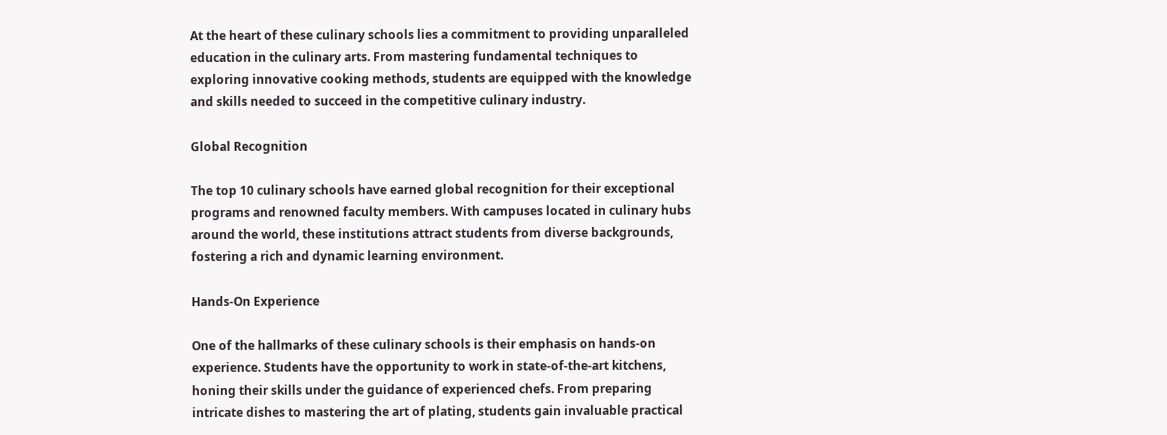At the heart of these culinary schools lies a commitment to providing unparalleled education in the culinary arts. From mastering fundamental techniques to exploring innovative cooking methods, students are equipped with the knowledge and skills needed to succeed in the competitive culinary industry.

Global Recognition

The top 10 culinary schools have earned global recognition for their exceptional programs and renowned faculty members. With campuses located in culinary hubs around the world, these institutions attract students from diverse backgrounds, fostering a rich and dynamic learning environment.

Hands-On Experience

One of the hallmarks of these culinary schools is their emphasis on hands-on experience. Students have the opportunity to work in state-of-the-art kitchens, honing their skills under the guidance of experienced chefs. From preparing intricate dishes to mastering the art of plating, students gain invaluable practical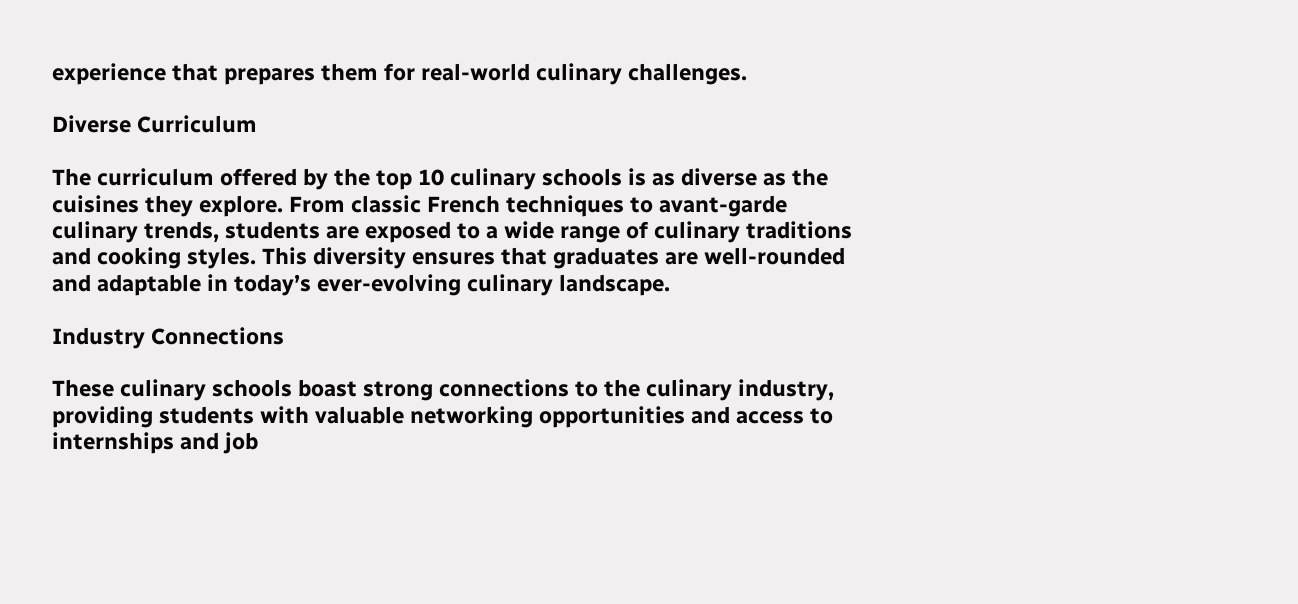experience that prepares them for real-world culinary challenges.

Diverse Curriculum

The curriculum offered by the top 10 culinary schools is as diverse as the cuisines they explore. From classic French techniques to avant-garde culinary trends, students are exposed to a wide range of culinary traditions and cooking styles. This diversity ensures that graduates are well-rounded and adaptable in today’s ever-evolving culinary landscape.

Industry Connections

These culinary schools boast strong connections to the culinary industry, providing students with valuable networking opportunities and access to internships and job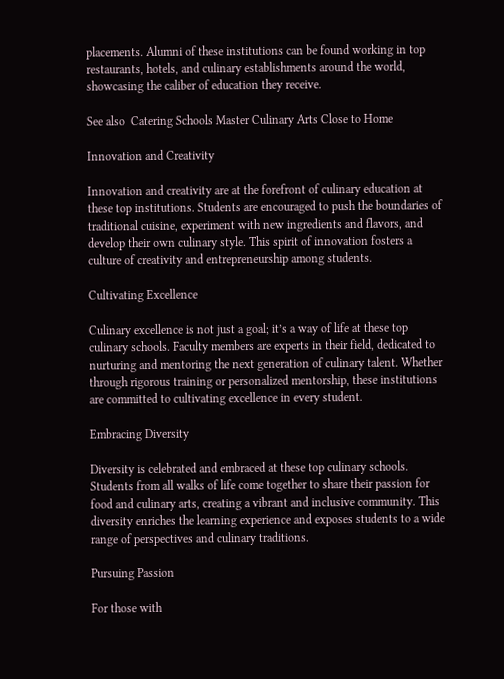placements. Alumni of these institutions can be found working in top restaurants, hotels, and culinary establishments around the world, showcasing the caliber of education they receive.

See also  Catering Schools Master Culinary Arts Close to Home

Innovation and Creativity

Innovation and creativity are at the forefront of culinary education at these top institutions. Students are encouraged to push the boundaries of traditional cuisine, experiment with new ingredients and flavors, and develop their own culinary style. This spirit of innovation fosters a culture of creativity and entrepreneurship among students.

Cultivating Excellence

Culinary excellence is not just a goal; it’s a way of life at these top culinary schools. Faculty members are experts in their field, dedicated to nurturing and mentoring the next generation of culinary talent. Whether through rigorous training or personalized mentorship, these institutions are committed to cultivating excellence in every student.

Embracing Diversity

Diversity is celebrated and embraced at these top culinary schools. Students from all walks of life come together to share their passion for food and culinary arts, creating a vibrant and inclusive community. This diversity enriches the learning experience and exposes students to a wide range of perspectives and culinary traditions.

Pursuing Passion

For those with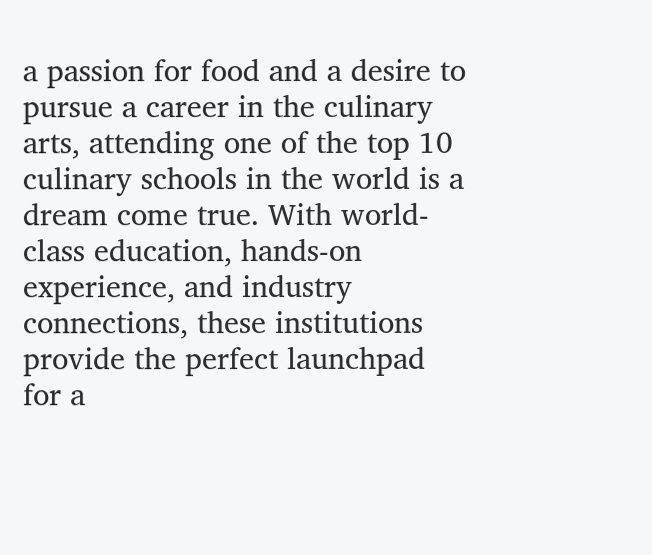a passion for food and a desire to pursue a career in the culinary arts, attending one of the top 10 culinary schools in the world is a dream come true. With world-class education, hands-on experience, and industry connections, these institutions provide the perfect launchpad for a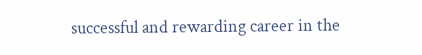successful and rewarding career in the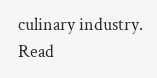culinary industry. Read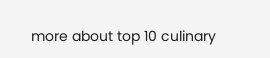more about top 10 culinary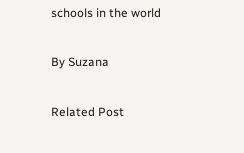schools in the world

By Suzana

Related Post